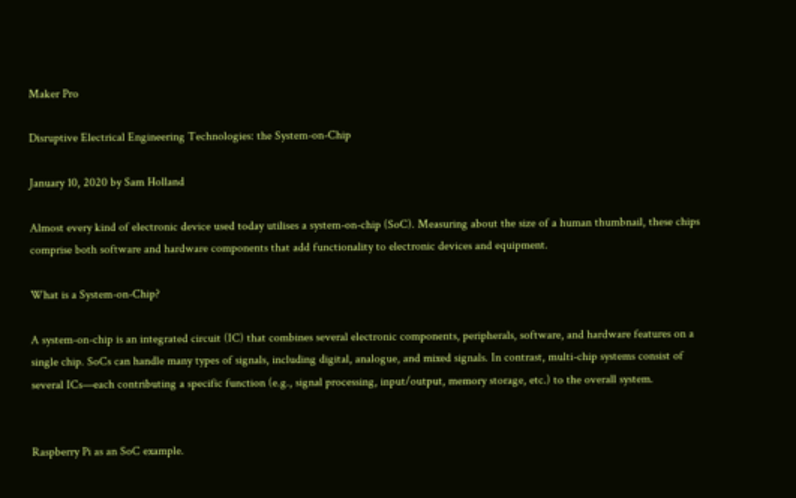Maker Pro

Disruptive Electrical Engineering Technologies: the System-on-Chip

January 10, 2020 by Sam Holland

Almost every kind of electronic device used today utilises a system-on-chip (SoC). Measuring about the size of a human thumbnail, these chips comprise both software and hardware components that add functionality to electronic devices and equipment.

What is a System-on-Chip?

A system-on-chip is an integrated circuit (IC) that combines several electronic components, peripherals, software, and hardware features on a single chip. SoCs can handle many types of signals, including digital, analogue, and mixed signals. In contrast, multi-chip systems consist of several ICs—each contributing a specific function (e.g., signal processing, input/output, memory storage, etc.) to the overall system.


Raspberry Pi as an SoC example.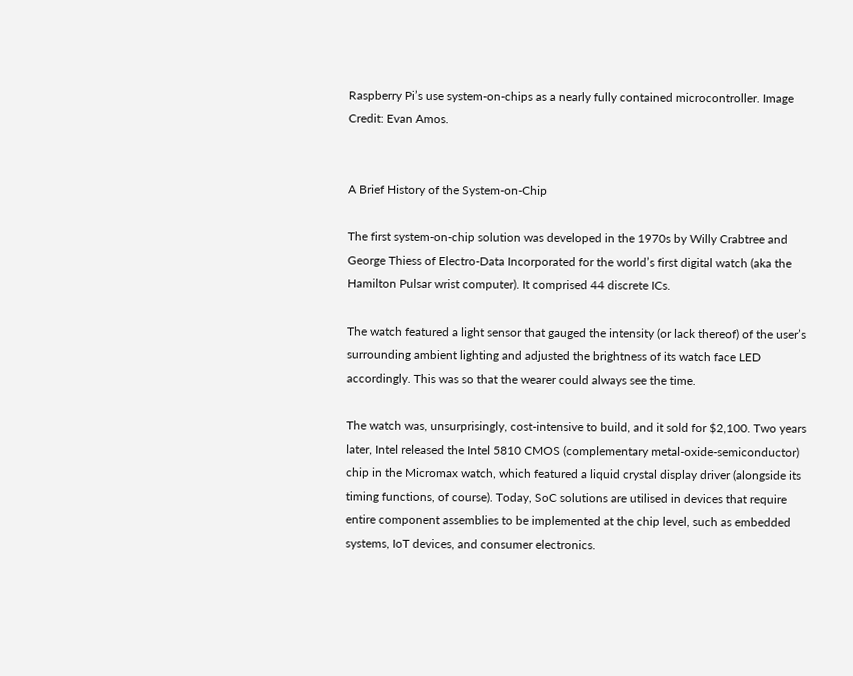Raspberry Pi’s use system-on-chips as a nearly fully contained microcontroller. Image Credit: Evan Amos.


A Brief History of the System-on-Chip

The first system-on-chip solution was developed in the 1970s by Willy Crabtree and George Thiess of Electro-Data Incorporated for the world’s first digital watch (aka the Hamilton Pulsar wrist computer). It comprised 44 discrete ICs.

The watch featured a light sensor that gauged the intensity (or lack thereof) of the user’s surrounding ambient lighting and adjusted the brightness of its watch face LED accordingly. This was so that the wearer could always see the time.

The watch was, unsurprisingly, cost-intensive to build, and it sold for $2,100. Two years later, Intel released the Intel 5810 CMOS (complementary metal-oxide-semiconductor) chip in the Micromax watch, which featured a liquid crystal display driver (alongside its timing functions, of course). Today, SoC solutions are utilised in devices that require entire component assemblies to be implemented at the chip level, such as embedded systems, IoT devices, and consumer electronics.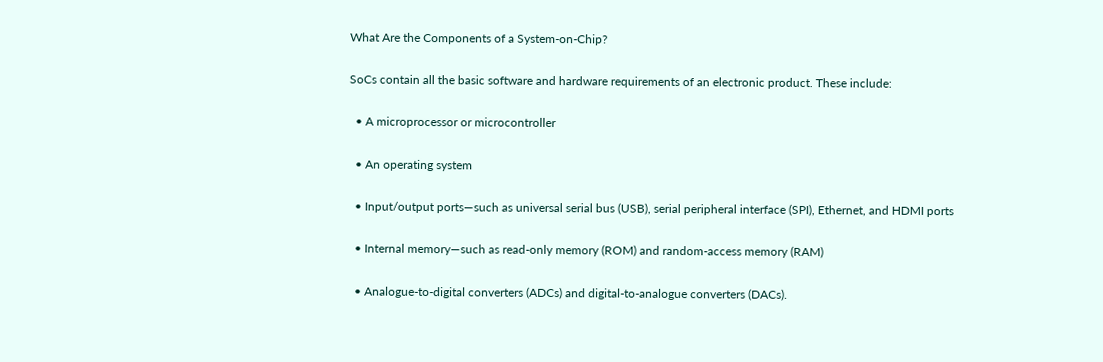What Are the Components of a System-on-Chip?

SoCs contain all the basic software and hardware requirements of an electronic product. These include:

  • A microprocessor or microcontroller

  • An operating system

  • Input/output ports—such as universal serial bus (USB), serial peripheral interface (SPI), Ethernet, and HDMI ports

  • Internal memory—such as read-only memory (ROM) and random-access memory (RAM)

  • Analogue-to-digital converters (ADCs) and digital-to-analogue converters (DACs).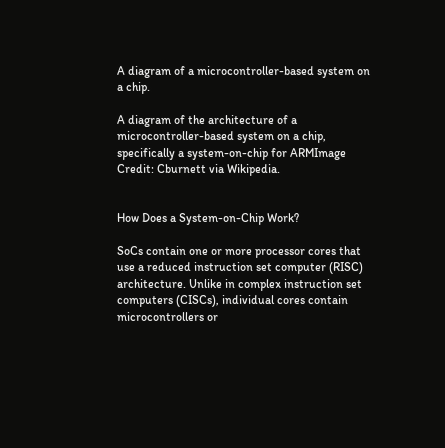A diagram of a microcontroller-based system on a chip.

A diagram of the architecture of a microcontroller-based system on a chip, specifically a system-on-chip for ARMImage Credit: Cburnett via Wikipedia.


How Does a System-on-Chip Work?

SoCs contain one or more processor cores that use a reduced instruction set computer (RISC) architecture. Unlike in complex instruction set computers (CISCs), individual cores contain microcontrollers or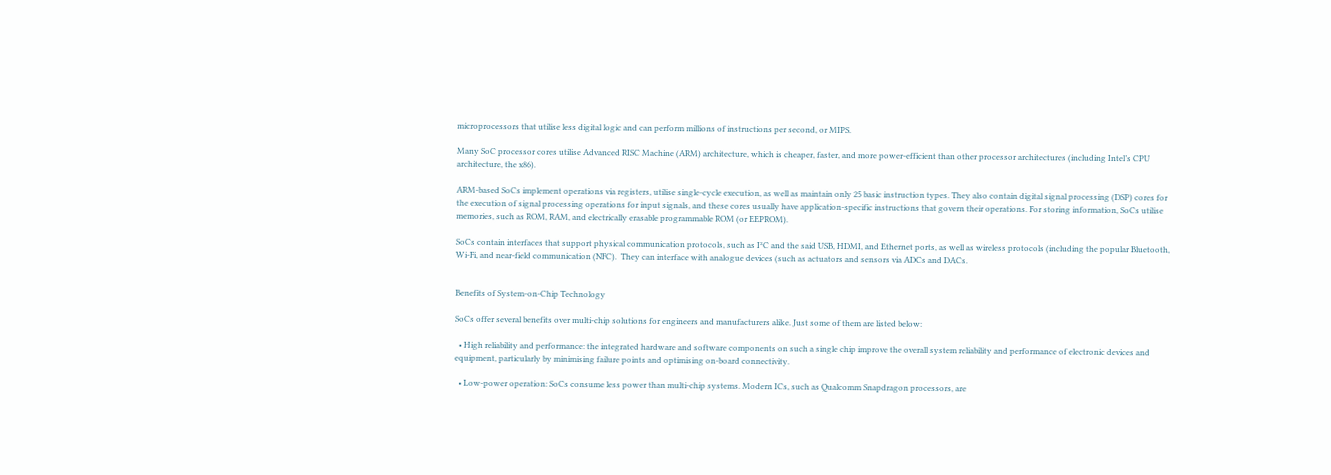microprocessors that utilise less digital logic and can perform millions of instructions per second, or MIPS.

Many SoC processor cores utilise Advanced RISC Machine (ARM) architecture, which is cheaper, faster, and more power-efficient than other processor architectures (including Intel’s CPU architecture, the x86).

ARM-based SoCs implement operations via registers, utilise single-cycle execution, as well as maintain only 25 basic instruction types. They also contain digital signal processing (DSP) cores for the execution of signal processing operations for input signals, and these cores usually have application-specific instructions that govern their operations. For storing information, SoCs utilise memories, such as ROM, RAM, and electrically erasable programmable ROM (or EEPROM).

SoCs contain interfaces that support physical communication protocols, such as I²C and the said USB, HDMI, and Ethernet ports, as well as wireless protocols (including the popular Bluetooth, Wi-Fi, and near-field communication (NFC).  They can interface with analogue devices (such as actuators and sensors via ADCs and DACs.


Benefits of System-on-Chip Technology

SoCs offer several benefits over multi-chip solutions for engineers and manufacturers alike. Just some of them are listed below:

  • High reliability and performance: the integrated hardware and software components on such a single chip improve the overall system reliability and performance of electronic devices and equipment, particularly by minimising failure points and optimising on-board connectivity.

  • Low-power operation: SoCs consume less power than multi-chip systems. Modern ICs, such as Qualcomm Snapdragon processors, are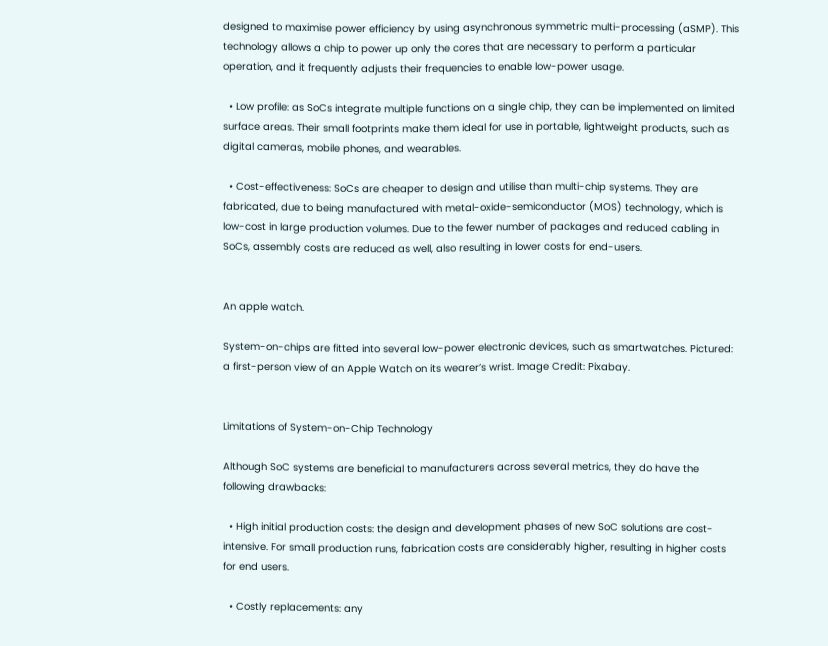designed to maximise power efficiency by using asynchronous symmetric multi-processing (aSMP). This technology allows a chip to power up only the cores that are necessary to perform a particular operation, and it frequently adjusts their frequencies to enable low-power usage.

  • Low profile: as SoCs integrate multiple functions on a single chip, they can be implemented on limited surface areas. Their small footprints make them ideal for use in portable, lightweight products, such as digital cameras, mobile phones, and wearables.

  • Cost-effectiveness: SoCs are cheaper to design and utilise than multi-chip systems. They are fabricated, due to being manufactured with metal-oxide-semiconductor (MOS) technology, which is low-cost in large production volumes. Due to the fewer number of packages and reduced cabling in SoCs, assembly costs are reduced as well, also resulting in lower costs for end-users.


An apple watch.

System-on-chips are fitted into several low-power electronic devices, such as smartwatches. Pictured: a first-person view of an Apple Watch on its wearer’s wrist. Image Credit: Pixabay.


Limitations of System-on-Chip Technology

Although SoC systems are beneficial to manufacturers across several metrics, they do have the following drawbacks:

  • High initial production costs: the design and development phases of new SoC solutions are cost-intensive. For small production runs, fabrication costs are considerably higher, resulting in higher costs for end users.

  • Costly replacements: any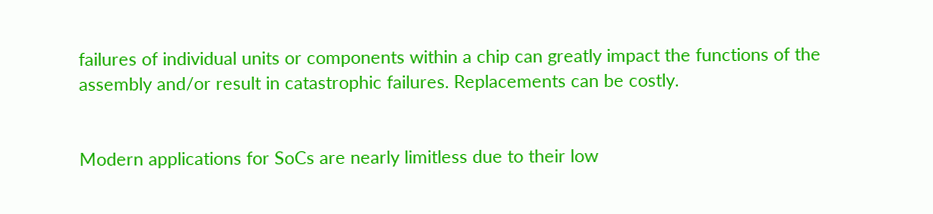failures of individual units or components within a chip can greatly impact the functions of the assembly and/or result in catastrophic failures. Replacements can be costly.


Modern applications for SoCs are nearly limitless due to their low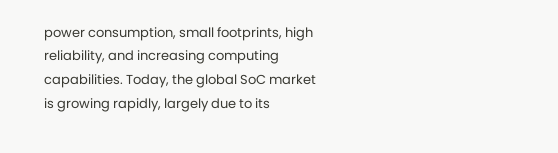power consumption, small footprints, high reliability, and increasing computing capabilities. Today, the global SoC market is growing rapidly, largely due to its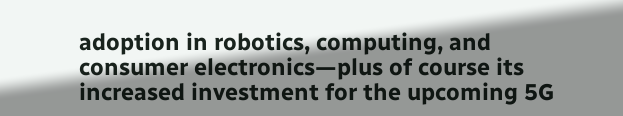adoption in robotics, computing, and consumer electronics—plus of course its increased investment for the upcoming 5G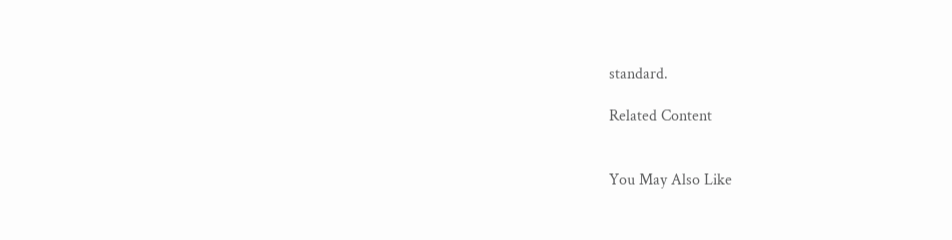standard.

Related Content


You May Also Like